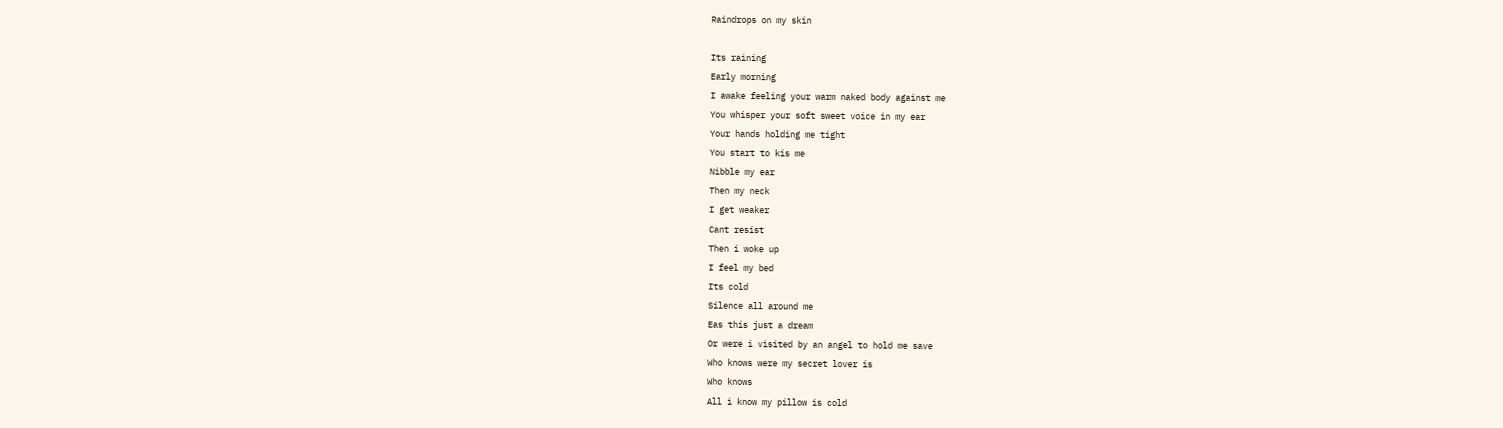Raindrops on my skin

Its raining
Early morning
I awake feeling your warm naked body against me
You whisper your soft sweet voice in my ear
Your hands holding me tight
You start to kis me
Nibble my ear
Then my neck
I get weaker
Cant resist
Then i woke up
I feel my bed
Its cold
Silence all around me
Eas this just a dream
Or were i visited by an angel to hold me save
Who knows were my secret lover is
Who knows
All i know my pillow is cold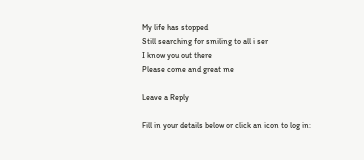My life has stopped
Still searching for smiling to all i ser
I know you out there
Please come and great me

Leave a Reply

Fill in your details below or click an icon to log in: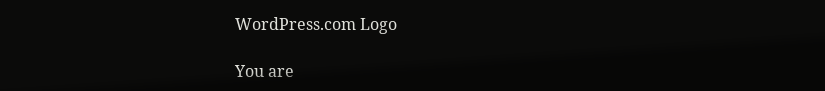WordPress.com Logo

You are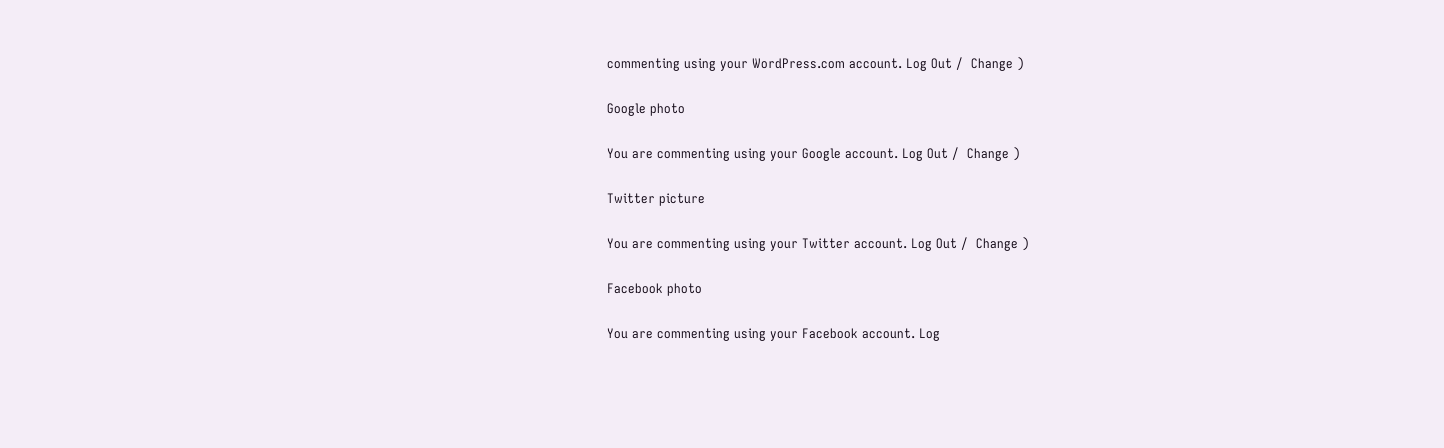commenting using your WordPress.com account. Log Out /  Change )

Google photo

You are commenting using your Google account. Log Out /  Change )

Twitter picture

You are commenting using your Twitter account. Log Out /  Change )

Facebook photo

You are commenting using your Facebook account. Log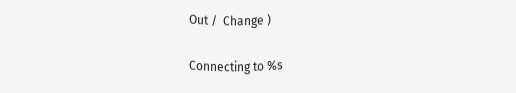Out /  Change )

Connecting to %s